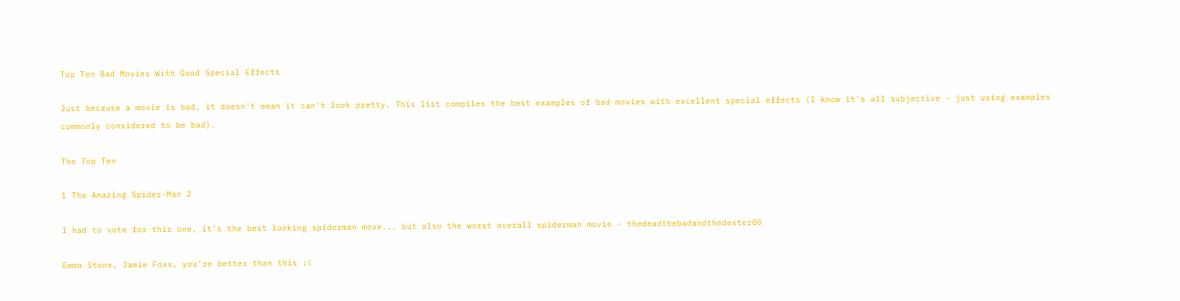Top Ten Bad Movies With Good Special Effects

Just because a movie is bad, it doesn't mean it can't look pretty. This list compiles the best examples of bad movies with excellent special effects (I know it's all subjective - just using examples commonly considered to be bad).

The Top Ten

1 The Amazing Spider-Man 2

I had to vote for this one, it's the best looking spiderman move... but also the worst overall spiderman movie - thedeadthebadandthedexter00

Emma Stone, Jamie Foxx, you're better than this :(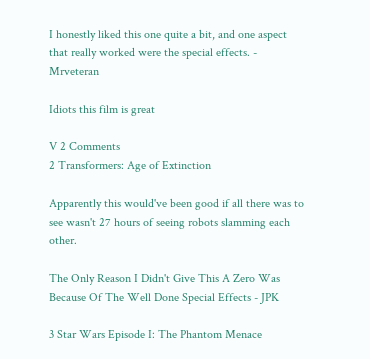I honestly liked this one quite a bit, and one aspect that really worked were the special effects. - Mrveteran

Idiots this film is great

V 2 Comments
2 Transformers: Age of Extinction

Apparently this would've been good if all there was to see wasn't 27 hours of seeing robots slamming each other.

The Only Reason I Didn't Give This A Zero Was Because Of The Well Done Special Effects - JPK

3 Star Wars Episode I: The Phantom Menace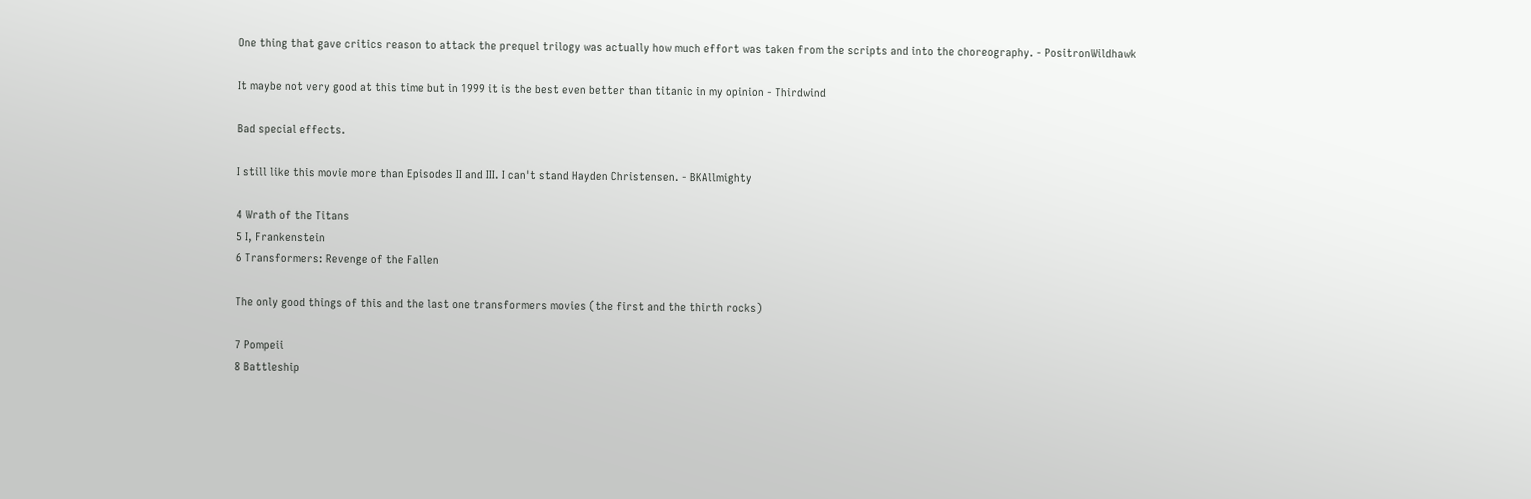One thing that gave critics reason to attack the prequel trilogy was actually how much effort was taken from the scripts and into the choreography. - PositronWildhawk

It maybe not very good at this time but in 1999 it is the best even better than titanic in my opinion - Thirdwind

Bad special effects.

I still like this movie more than Episodes II and III. I can't stand Hayden Christensen. - BKAllmighty

4 Wrath of the Titans
5 I, Frankenstein
6 Transformers: Revenge of the Fallen

The only good things of this and the last one transformers movies (the first and the thirth rocks)

7 Pompeii
8 Battleship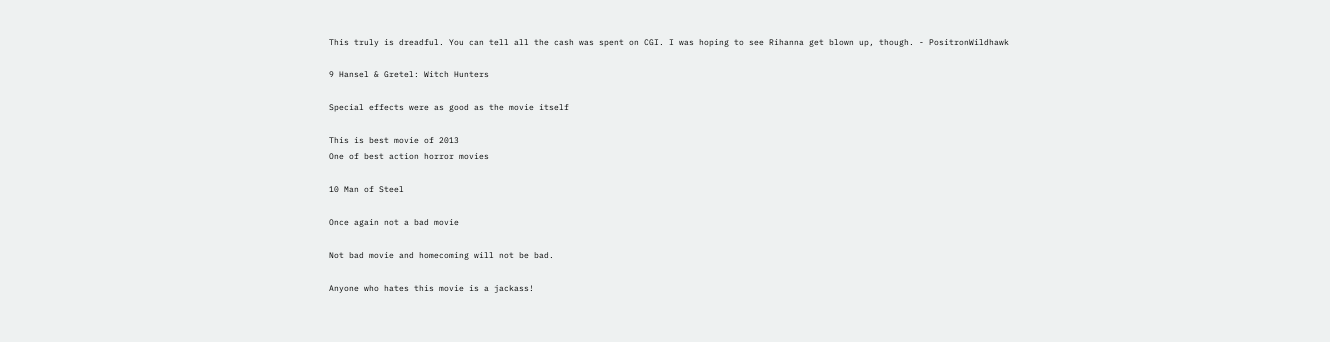This truly is dreadful. You can tell all the cash was spent on CGI. I was hoping to see Rihanna get blown up, though. - PositronWildhawk

9 Hansel & Gretel: Witch Hunters

Special effects were as good as the movie itself

This is best movie of 2013
One of best action horror movies

10 Man of Steel

Once again not a bad movie

Not bad movie and homecoming will not be bad.

Anyone who hates this movie is a jackass!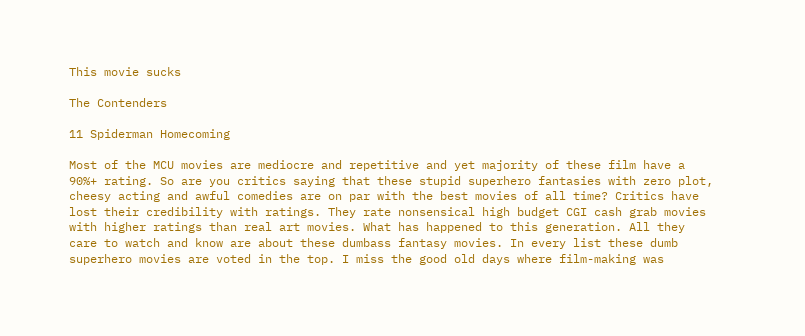This movie sucks

The Contenders

11 Spiderman Homecoming

Most of the MCU movies are mediocre and repetitive and yet majority of these film have a 90%+ rating. So are you critics saying that these stupid superhero fantasies with zero plot, cheesy acting and awful comedies are on par with the best movies of all time? Critics have lost their credibility with ratings. They rate nonsensical high budget CGI cash grab movies with higher ratings than real art movies. What has happened to this generation. All they care to watch and know are about these dumbass fantasy movies. In every list these dumb superhero movies are voted in the top. I miss the good old days where film-making was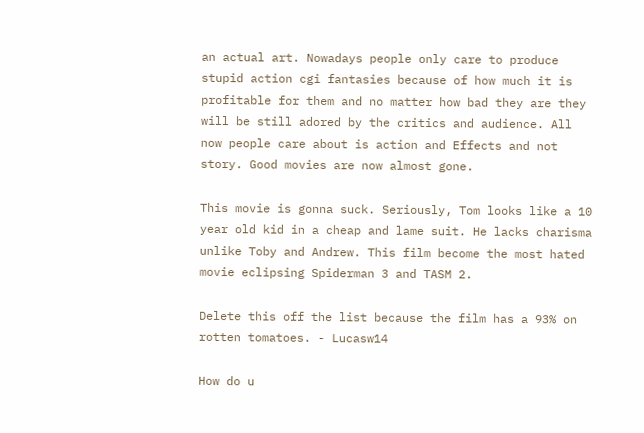an actual art. Nowadays people only care to produce stupid action cgi fantasies because of how much it is profitable for them and no matter how bad they are they will be still adored by the critics and audience. All now people care about is action and Effects and not story. Good movies are now almost gone.

This movie is gonna suck. Seriously, Tom looks like a 10 year old kid in a cheap and lame suit. He lacks charisma unlike Toby and Andrew. This film become the most hated movie eclipsing Spiderman 3 and TASM 2.

Delete this off the list because the film has a 93% on rotten tomatoes. - Lucasw14

How do u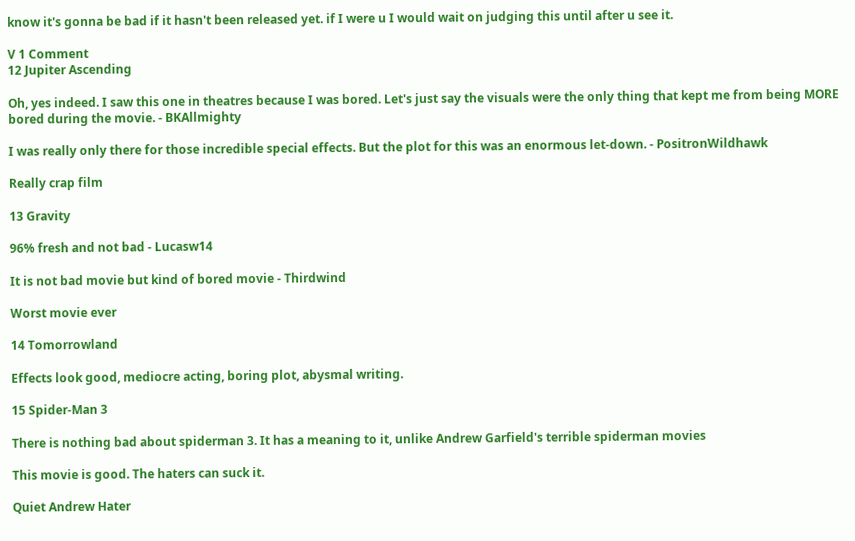know it's gonna be bad if it hasn't been released yet. if I were u I would wait on judging this until after u see it.

V 1 Comment
12 Jupiter Ascending

Oh, yes indeed. I saw this one in theatres because I was bored. Let's just say the visuals were the only thing that kept me from being MORE bored during the movie. - BKAllmighty

I was really only there for those incredible special effects. But the plot for this was an enormous let-down. - PositronWildhawk

Really crap film

13 Gravity

96% fresh and not bad - Lucasw14

It is not bad movie but kind of bored movie - Thirdwind

Worst movie ever

14 Tomorrowland

Effects look good, mediocre acting, boring plot, abysmal writing.

15 Spider-Man 3

There is nothing bad about spiderman 3. It has a meaning to it, unlike Andrew Garfield's terrible spiderman movies

This movie is good. The haters can suck it.

Quiet Andrew Hater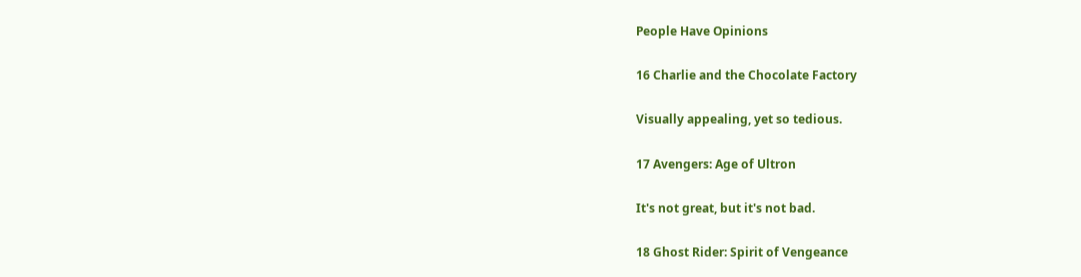People Have Opinions

16 Charlie and the Chocolate Factory

Visually appealing, yet so tedious.

17 Avengers: Age of Ultron

It's not great, but it's not bad.

18 Ghost Rider: Spirit of Vengeance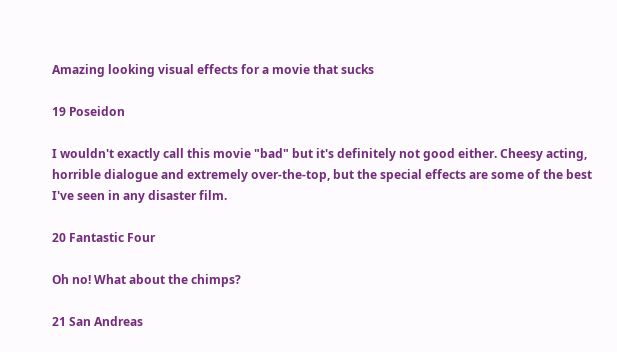Amazing looking visual effects for a movie that sucks

19 Poseidon

I wouldn't exactly call this movie "bad" but it's definitely not good either. Cheesy acting, horrible dialogue and extremely over-the-top, but the special effects are some of the best I've seen in any disaster film.

20 Fantastic Four

Oh no! What about the chimps?

21 San Andreas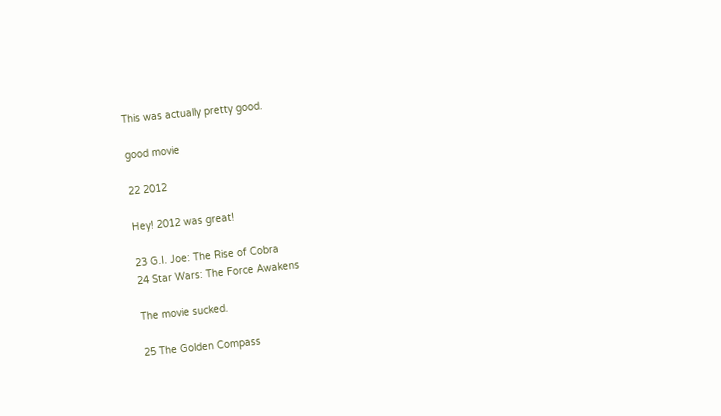This was actually pretty good.

good movie

22 2012

Hey! 2012 was great!

23 G.I. Joe: The Rise of Cobra
24 Star Wars: The Force Awakens

The movie sucked.

25 The Golden Compass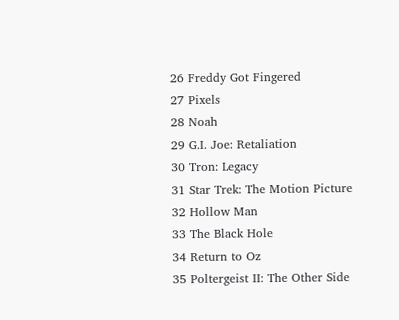26 Freddy Got Fingered
27 Pixels
28 Noah
29 G.I. Joe: Retaliation
30 Tron: Legacy
31 Star Trek: The Motion Picture
32 Hollow Man
33 The Black Hole
34 Return to Oz
35 Poltergeist II: The Other Side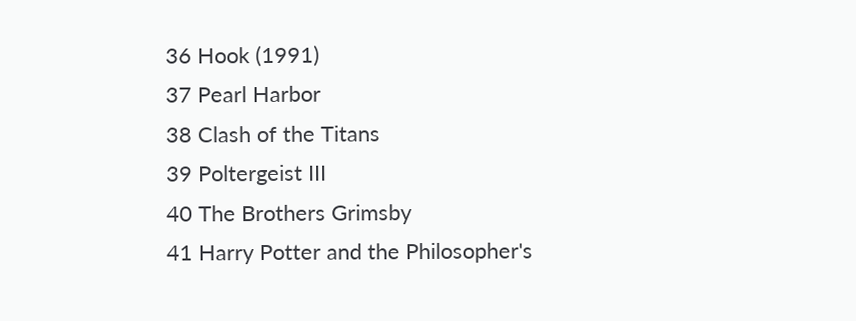36 Hook (1991)
37 Pearl Harbor
38 Clash of the Titans
39 Poltergeist III
40 The Brothers Grimsby
41 Harry Potter and the Philosopher's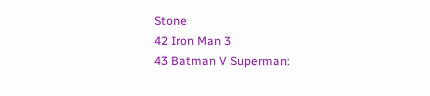Stone
42 Iron Man 3
43 Batman V Superman: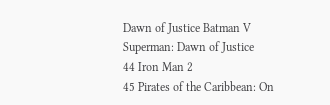Dawn of Justice Batman V Superman: Dawn of Justice
44 Iron Man 2
45 Pirates of the Caribbean: On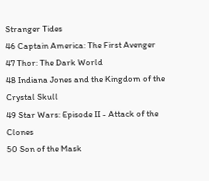Stranger Tides
46 Captain America: The First Avenger
47 Thor: The Dark World
48 Indiana Jones and the Kingdom of the Crystal Skull
49 Star Wars: Episode II - Attack of the Clones
50 Son of the Mask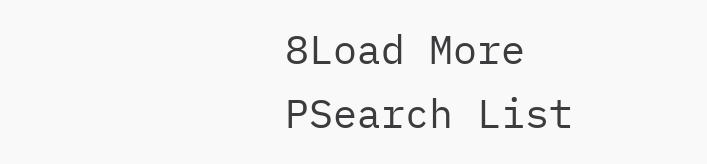8Load More
PSearch List